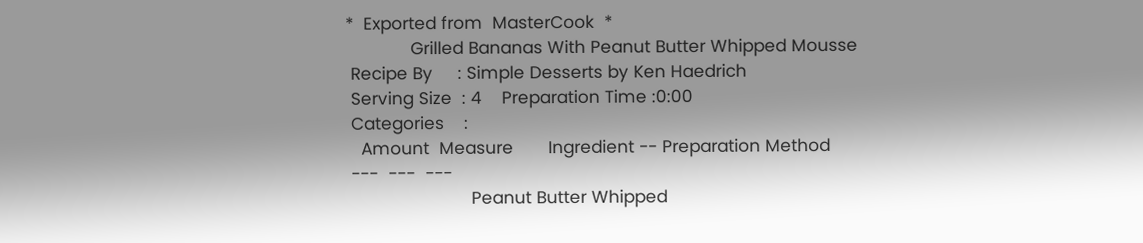*  Exported from  MasterCook  *
             Grilled Bananas With Peanut Butter Whipped Mousse
 Recipe By     : Simple Desserts by Ken Haedrich
 Serving Size  : 4    Preparation Time :0:00
 Categories    :
   Amount  Measure       Ingredient -- Preparation Method
 ---  ---  ---
                         Peanut Butter Whipped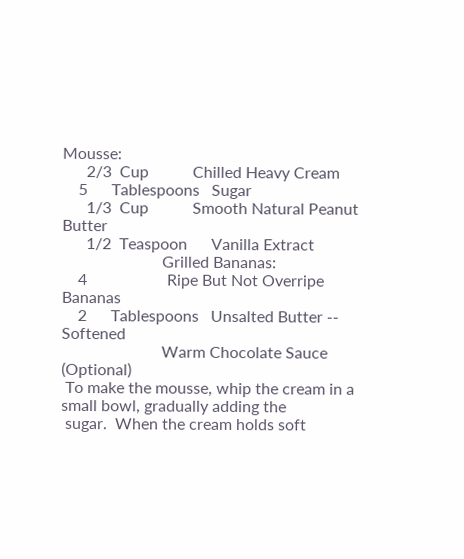Mousse:
      2/3  Cup           Chilled Heavy Cream
    5      Tablespoons   Sugar
      1/3  Cup           Smooth Natural Peanut Butter
      1/2  Teaspoon      Vanilla Extract
                         Grilled Bananas:
    4                    Ripe But Not Overripe Bananas
    2      Tablespoons   Unsalted Butter -- Softened
                         Warm Chocolate Sauce (Optional)
 To make the mousse, whip the cream in a small bowl, gradually adding the
 sugar.  When the cream holds soft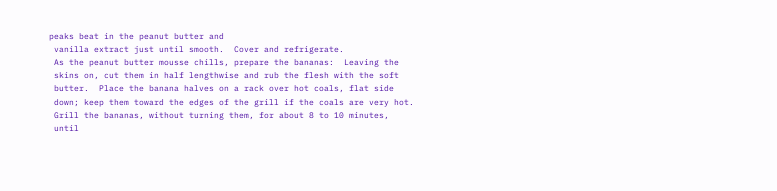peaks beat in the peanut butter and
 vanilla extract just until smooth.  Cover and refrigerate.
 As the peanut butter mousse chills, prepare the bananas:  Leaving the
 skins on, cut them in half lengthwise and rub the flesh with the soft
 butter.  Place the banana halves on a rack over hot coals, flat side
 down; keep them toward the edges of the grill if the coals are very hot.
 Grill the bananas, without turning them, for about 8 to 10 minutes,
 until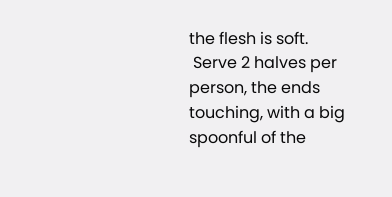the flesh is soft.
 Serve 2 halves per person, the ends touching, with a big spoonful of the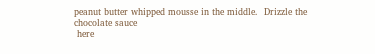peanut butter whipped mousse in the middle.  Drizzle the chocolate sauce
 here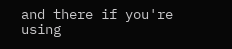and there if you're using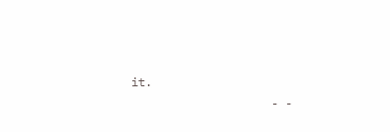it.
                    - -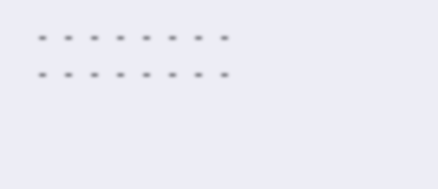- - - - - - - - - - - - - - - -